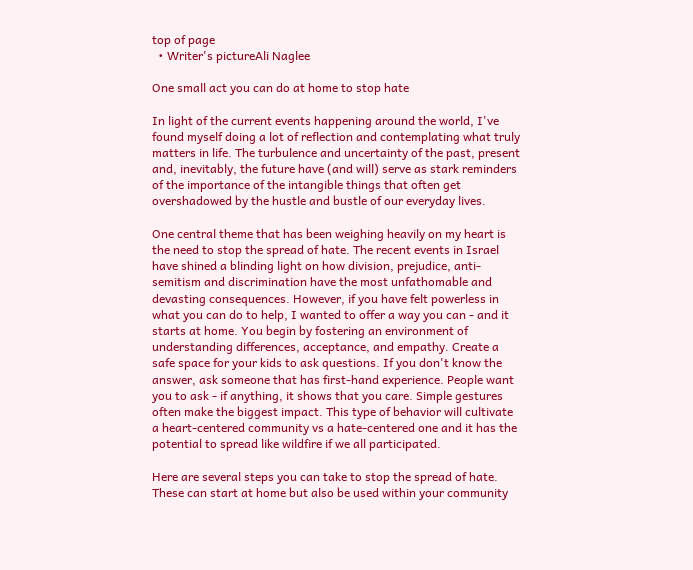top of page
  • Writer's pictureAli Naglee

One small act you can do at home to stop hate

In light of the current events happening around the world, I've found myself doing a lot of reflection and contemplating what truly matters in life. The turbulence and uncertainty of the past, present and, inevitably, the future have (and will) serve as stark reminders of the importance of the intangible things that often get overshadowed by the hustle and bustle of our everyday lives.

One central theme that has been weighing heavily on my heart is the need to stop the spread of hate. The recent events in Israel have shined a blinding light on how division, prejudice, anti-semitism and discrimination have the most unfathomable and devasting consequences. However, if you have felt powerless in what you can do to help, I wanted to offer a way you can - and it starts at home. You begin by fostering an environment of understanding differences, acceptance, and empathy. Create a safe space for your kids to ask questions. If you don't know the answer, ask someone that has first-hand experience. People want you to ask - if anything, it shows that you care. Simple gestures often make the biggest impact. This type of behavior will cultivate a heart-centered community vs a hate-centered one and it has the potential to spread like wildfire if we all participated.

Here are several steps you can take to stop the spread of hate. These can start at home but also be used within your community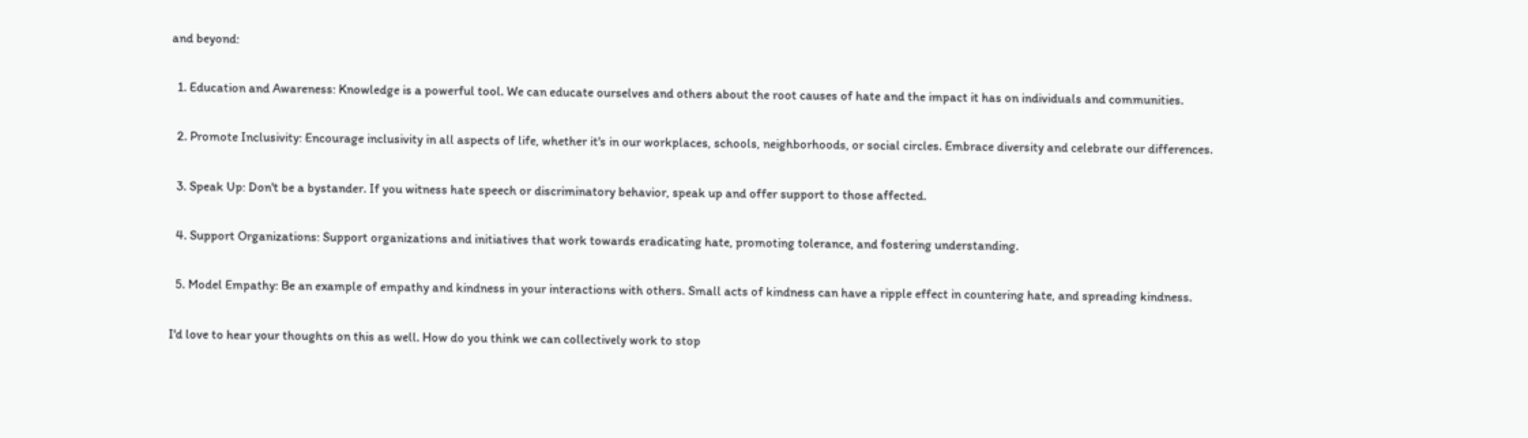and beyond:

  1. Education and Awareness: Knowledge is a powerful tool. We can educate ourselves and others about the root causes of hate and the impact it has on individuals and communities.

  2. Promote Inclusivity: Encourage inclusivity in all aspects of life, whether it's in our workplaces, schools, neighborhoods, or social circles. Embrace diversity and celebrate our differences.

  3. Speak Up: Don't be a bystander. If you witness hate speech or discriminatory behavior, speak up and offer support to those affected.

  4. Support Organizations: Support organizations and initiatives that work towards eradicating hate, promoting tolerance, and fostering understanding.

  5. Model Empathy: Be an example of empathy and kindness in your interactions with others. Small acts of kindness can have a ripple effect in countering hate, and spreading kindness.

I'd love to hear your thoughts on this as well. How do you think we can collectively work to stop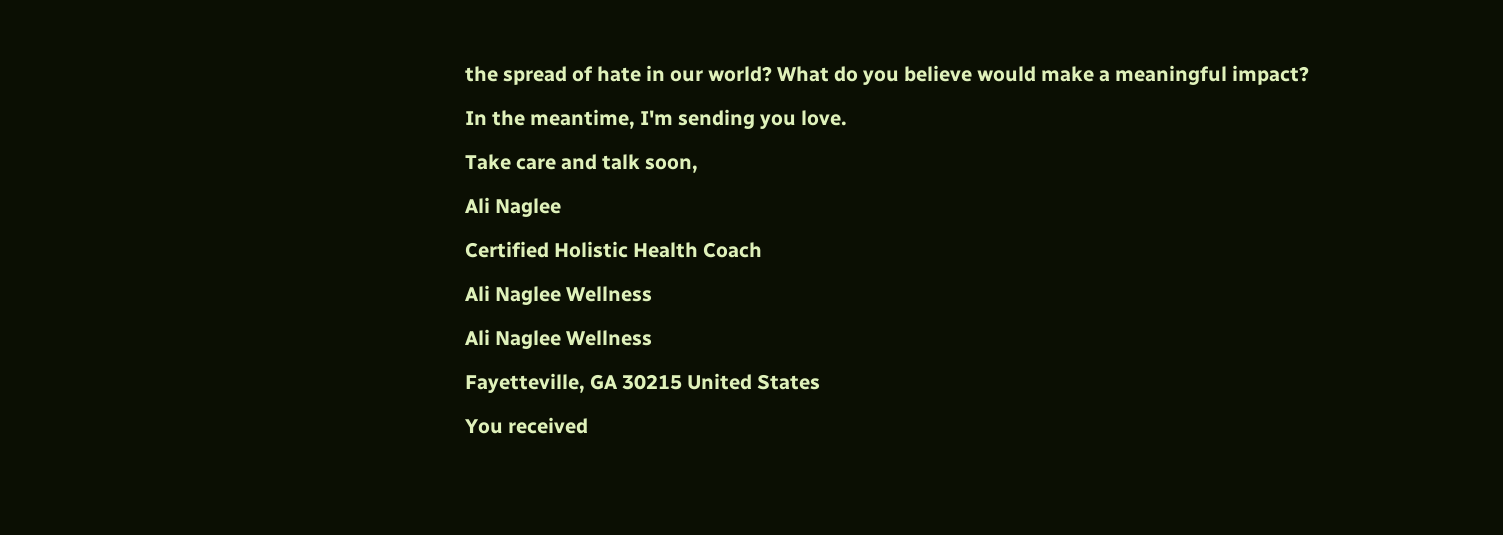the spread of hate in our world? What do you believe would make a meaningful impact?

In the meantime, I'm sending you love.

Take care and talk soon,

Ali Naglee

Certified Holistic Health Coach

Ali Naglee Wellness

Ali Naglee Wellness

Fayetteville, GA 30215 United States

You received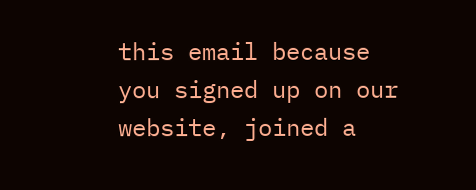this email because you signed up on our website, joined a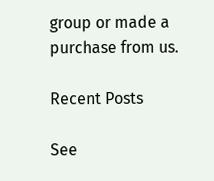group or made a purchase from us.

Recent Posts

See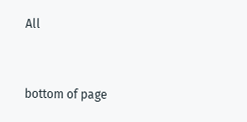All


bottom of page